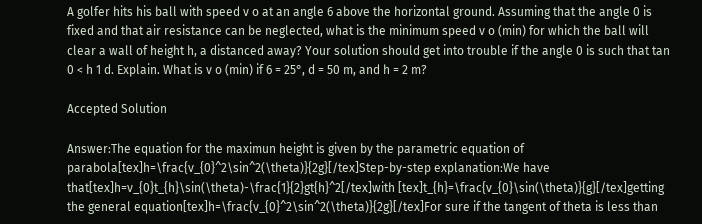A golfer hits his ball with speed v o at an angle 6 above the horizontal ground. Assuming that the angle 0 is fixed and that air resistance can be neglected, what is the minimum speed v o (min) for which the ball will clear a wall of height h, a distanced away? Your solution should get into trouble if the angle 0 is such that tan 0 < h 1 d. Explain. What is v o (min) if 6 = 25°, d = 50 m, and h = 2 m?

Accepted Solution

Answer:The equation for the maximun height is given by the parametric equation of parabola[tex]h=\frac{v_{0}^2\sin^2(\theta)}{2g}[/tex]Step-by-step explanation:We have that[tex]h=v_{0}t_{h}\sin(\theta)-\frac{1}{2}gt{h}^2[/tex]with [tex]t_{h}=\frac{v_{0}\sin(\theta)}{g}[/tex]getting the general equation[tex]h=\frac{v_{0}^2\sin^2(\theta)}{2g}[/tex]For sure if the tangent of theta is less than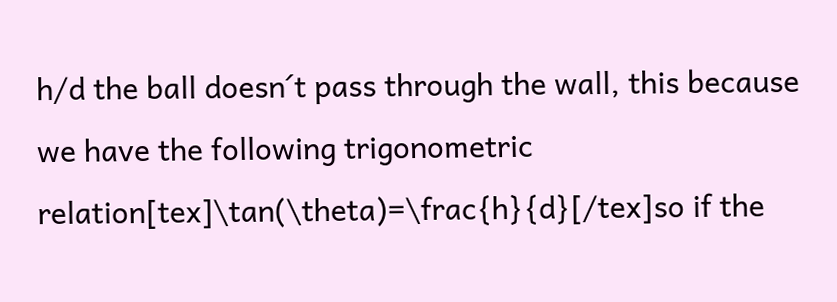h/d the ball doesn´t pass through the wall, this because we have the following trigonometric relation[tex]\tan(\theta)=\frac{h}{d}[/tex]so if the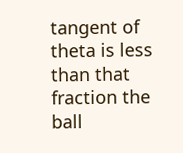tangent of theta is less than that fraction the ball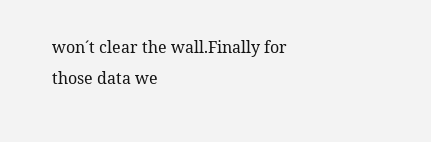won´t clear the wall.Finally for those data we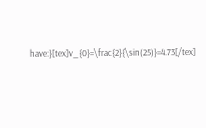have:}[tex]v_{0}=\frac{2}{\sin(25)}=4.73[/tex]